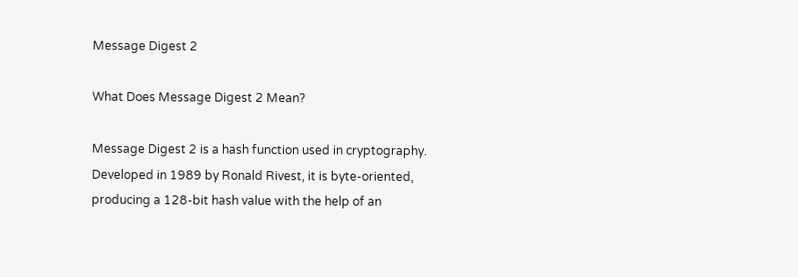Message Digest 2

What Does Message Digest 2 Mean?

Message Digest 2 is a hash function used in cryptography. Developed in 1989 by Ronald Rivest, it is byte-oriented, producing a 128-bit hash value with the help of an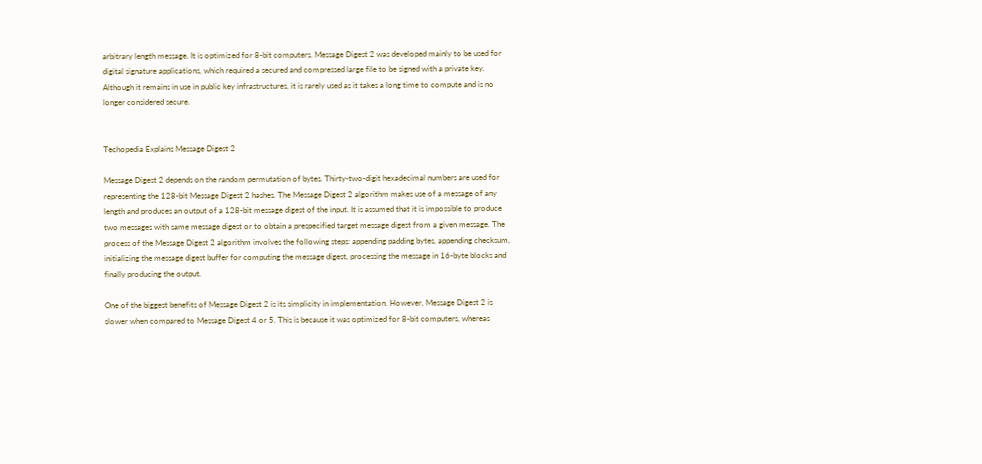arbitrary length message. It is optimized for 8-bit computers. Message Digest 2 was developed mainly to be used for digital signature applications, which required a secured and compressed large file to be signed with a private key. Although it remains in use in public key infrastructures, it is rarely used as it takes a long time to compute and is no longer considered secure.


Techopedia Explains Message Digest 2

Message Digest 2 depends on the random permutation of bytes. Thirty-two-digit hexadecimal numbers are used for representing the 128-bit Message Digest 2 hashes. The Message Digest 2 algorithm makes use of a message of any length and produces an output of a 128-bit message digest of the input. It is assumed that it is impossible to produce two messages with same message digest or to obtain a prespecified target message digest from a given message. The process of the Message Digest 2 algorithm involves the following steps: appending padding bytes, appending checksum, initializing the message digest buffer for computing the message digest, processing the message in 16-byte blocks and finally producing the output.

One of the biggest benefits of Message Digest 2 is its simplicity in implementation. However, Message Digest 2 is slower when compared to Message Digest 4 or 5. This is because it was optimized for 8-bit computers, whereas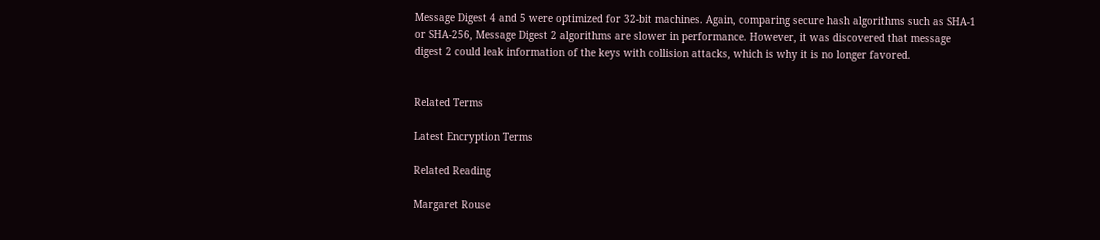Message Digest 4 and 5 were optimized for 32-bit machines. Again, comparing secure hash algorithms such as SHA-1 or SHA-256, Message Digest 2 algorithms are slower in performance. However, it was discovered that message digest 2 could leak information of the keys with collision attacks, which is why it is no longer favored.


Related Terms

Latest Encryption Terms

Related Reading

Margaret Rouse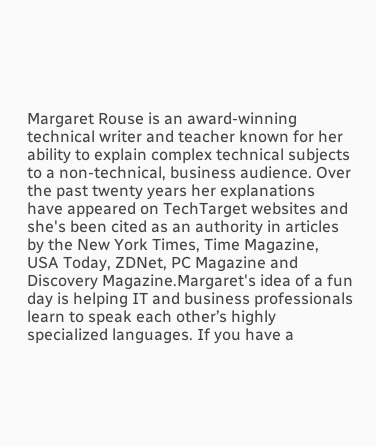Margaret Rouse is an award-winning technical writer and teacher known for her ability to explain complex technical subjects to a non-technical, business audience. Over the past twenty years her explanations have appeared on TechTarget websites and she's been cited as an authority in articles by the New York Times, Time Magazine, USA Today, ZDNet, PC Magazine and Discovery Magazine.Margaret's idea of a fun day is helping IT and business professionals learn to speak each other’s highly specialized languages. If you have a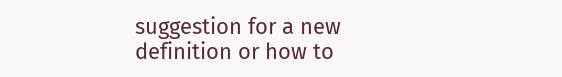suggestion for a new definition or how to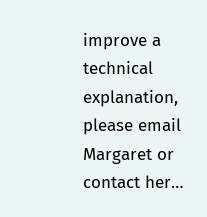improve a technical explanation, please email Margaret or contact her…